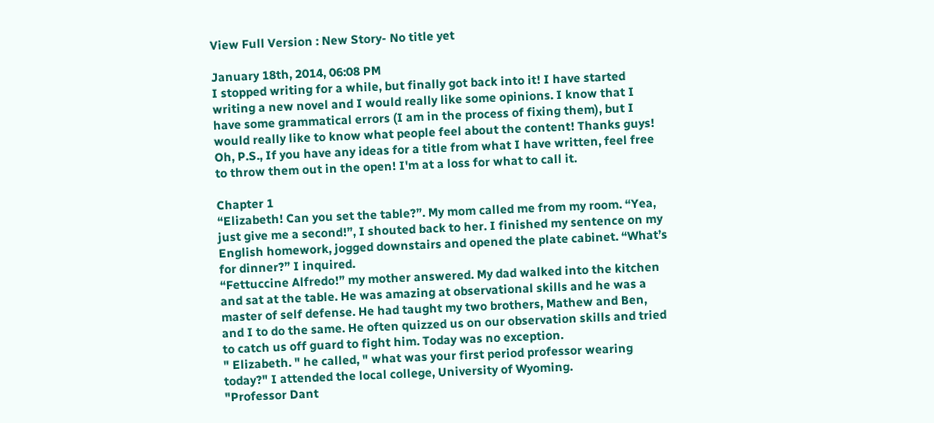View Full Version : New Story- No title yet

January 18th, 2014, 06:08 PM
I stopped writing for a while, but finally got back into it! I have started writing a new novel and I would really like some opinions. I know that I have some grammatical errors (I am in the process of fixing them), but I would really like to know what people feel about the content! Thanks guys!
Oh, P.S., If you have any ideas for a title from what I have written, feel free to throw them out in the open! I'm at a loss for what to call it.

Chapter 1
“Elizabeth! Can you set the table?”. My mom called me from my room. “Yea, just give me a second!”, I shouted back to her. I finished my sentence on my English homework, jogged downstairs and opened the plate cabinet. “What’s for dinner?” I inquired.
“Fettuccine Alfredo!” my mother answered. My dad walked into the kitchen and sat at the table. He was amazing at observational skills and he was a master of self defense. He had taught my two brothers, Mathew and Ben, and I to do the same. He often quizzed us on our observation skills and tried to catch us off guard to fight him. Today was no exception.
" Elizabeth. " he called, " what was your first period professor wearing today?" I attended the local college, University of Wyoming.
"Professor Dant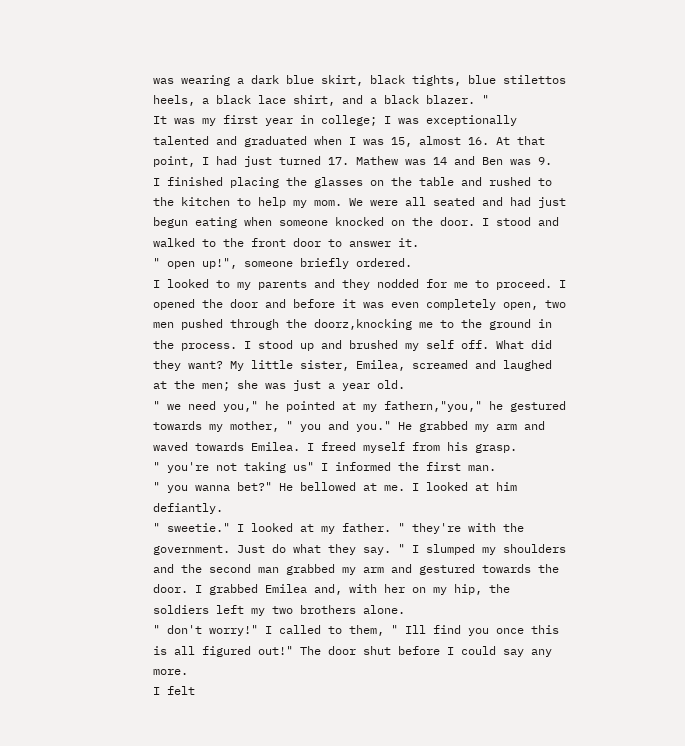was wearing a dark blue skirt, black tights, blue stilettos heels, a black lace shirt, and a black blazer. "
It was my first year in college; I was exceptionally talented and graduated when I was 15, almost 16. At that point, I had just turned 17. Mathew was 14 and Ben was 9.
I finished placing the glasses on the table and rushed to the kitchen to help my mom. We were all seated and had just begun eating when someone knocked on the door. I stood and walked to the front door to answer it.
" open up!", someone briefly ordered.
I looked to my parents and they nodded for me to proceed. I opened the door and before it was even completely open, two men pushed through the doorz,knocking me to the ground in the process. I stood up and brushed my self off. What did they want? My little sister, Emilea, screamed and laughed at the men; she was just a year old.
" we need you," he pointed at my fathern,"you," he gestured towards my mother, " you and you." He grabbed my arm and waved towards Emilea. I freed myself from his grasp.
" you're not taking us" I informed the first man.
" you wanna bet?" He bellowed at me. I looked at him defiantly.
" sweetie." I looked at my father. " they're with the government. Just do what they say. " I slumped my shoulders and the second man grabbed my arm and gestured towards the door. I grabbed Emilea and, with her on my hip, the soldiers left my two brothers alone.
" don't worry!" I called to them, " Ill find you once this is all figured out!" The door shut before I could say any more.
I felt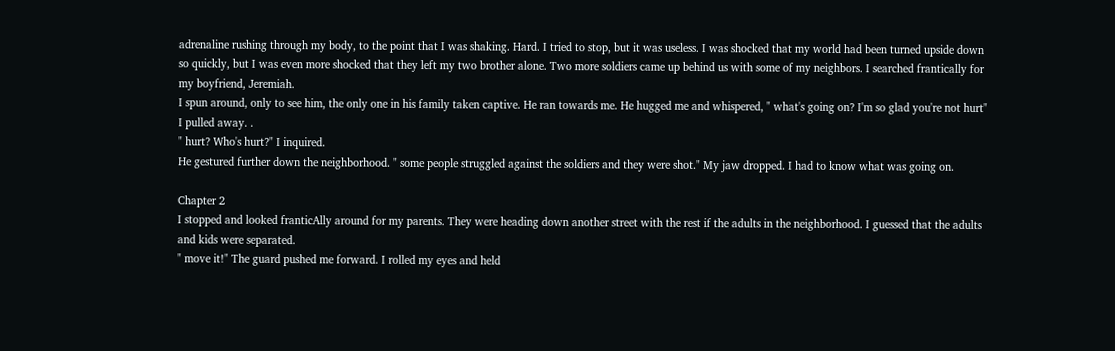adrenaline rushing through my body, to the point that I was shaking. Hard. I tried to stop, but it was useless. I was shocked that my world had been turned upside down so quickly, but I was even more shocked that they left my two brother alone. Two more soldiers came up behind us with some of my neighbors. I searched frantically for my boyfriend, Jeremiah.
I spun around, only to see him, the only one in his family taken captive. He ran towards me. He hugged me and whispered, " what's going on? I'm so glad you're not hurt" I pulled away. .
" hurt? Who's hurt?" I inquired.
He gestured further down the neighborhood. " some people struggled against the soldiers and they were shot." My jaw dropped. I had to know what was going on.

Chapter 2
I stopped and looked franticAlly around for my parents. They were heading down another street with the rest if the adults in the neighborhood. I guessed that the adults and kids were separated.
" move it!" The guard pushed me forward. I rolled my eyes and held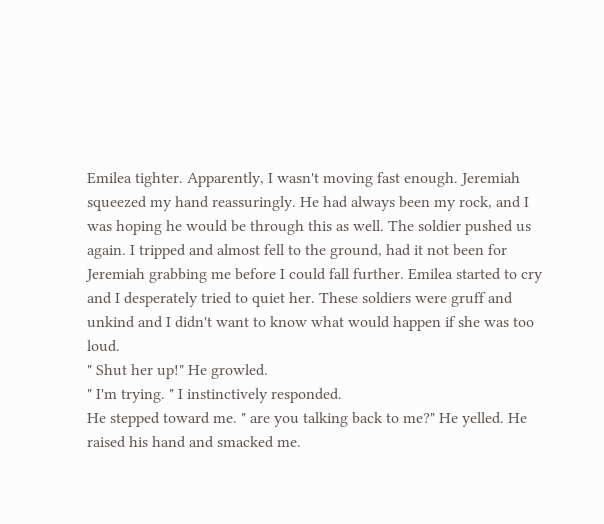Emilea tighter. Apparently, I wasn't moving fast enough. Jeremiah squeezed my hand reassuringly. He had always been my rock, and I was hoping he would be through this as well. The soldier pushed us again. I tripped and almost fell to the ground, had it not been for Jeremiah grabbing me before I could fall further. Emilea started to cry and I desperately tried to quiet her. These soldiers were gruff and unkind and I didn't want to know what would happen if she was too loud.
" Shut her up!" He growled.
" I'm trying. " I instinctively responded.
He stepped toward me. " are you talking back to me?" He yelled. He raised his hand and smacked me.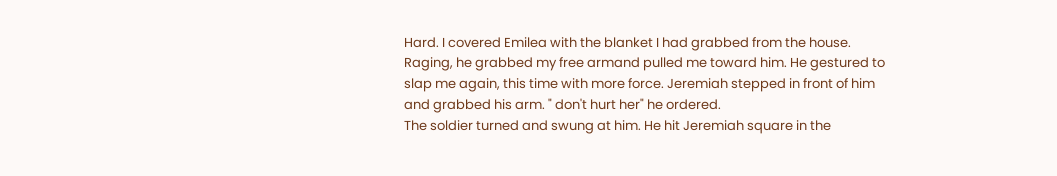Hard. I covered Emilea with the blanket I had grabbed from the house. Raging, he grabbed my free armand pulled me toward him. He gestured to slap me again, this time with more force. Jeremiah stepped in front of him and grabbed his arm. " don't hurt her" he ordered.
The soldier turned and swung at him. He hit Jeremiah square in the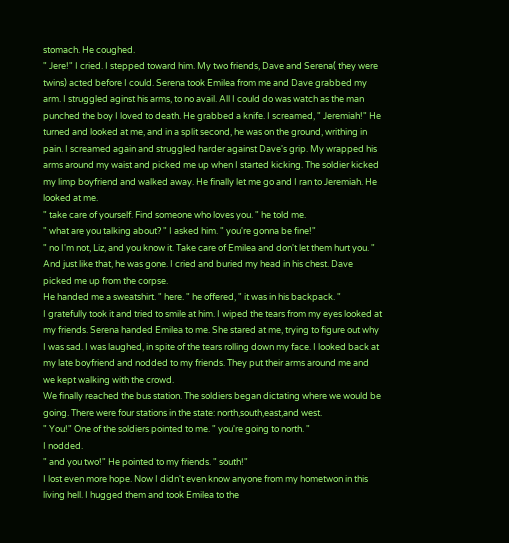stomach. He coughed.
" Jere!" I cried. I stepped toward him. My two friends, Dave and Serena( they were twins) acted before I could. Serena took Emilea from me and Dave grabbed my arm. I struggled aginst his arms, to no avail. All I could do was watch as the man punched the boy I loved to death. He grabbed a knife. I screamed, " Jeremiah!" He turned and looked at me, and in a split second, he was on the ground, writhing in pain. I screamed again and struggled harder against Dave's grip. My wrapped his arms around my waist and picked me up when I started kicking. The soldier kicked my limp boyfriend and walked away. He finally let me go and I ran to Jeremiah. He looked at me.
" take care of yourself. Find someone who loves you. " he told me.
" what are you talking about? " I asked him. " you're gonna be fine!"
" no I'm not, Liz, and you know it. Take care of Emilea and don't let them hurt you. "
And just like that, he was gone. I cried and buried my head in his chest. Dave picked me up from the corpse.
He handed me a sweatshirt. " here. " he offered, " it was in his backpack. "
I gratefully took it and tried to smile at him. I wiped the tears from my eyes looked at my friends. Serena handed Emilea to me. She stared at me, trying to figure out why I was sad. I was laughed, in spite of the tears rolling down my face. I looked back at my late boyfriend and nodded to my friends. They put their arms around me and we kept walking with the crowd.
We finally reached the bus station. The soldiers began dictating where we would be going. There were four stations in the state: north,south,east,and west.
" You!" One of the soldiers pointed to me. " you're going to north. "
I nodded.
" and you two!" He pointed to my friends. " south!"
I lost even more hope. Now I didn't even know anyone from my hometwon in this living hell. I hugged them and took Emilea to the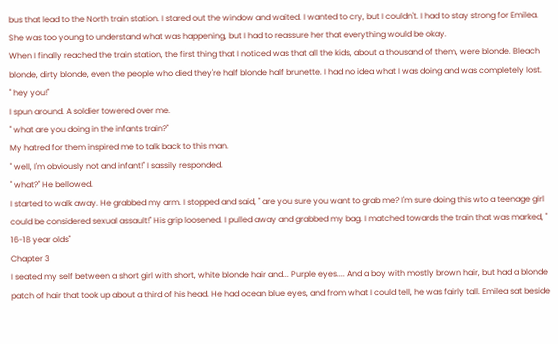bus that lead to the North train station. I stared out the window and waited. I wanted to cry, but I couldn't. I had to stay strong for Emilea. She was too young to understand what was happening, but I had to reassure her that everything would be okay.
When I finally reached the train station, the first thing that I noticed was that all the kids, about a thousand of them, were blonde. Bleach blonde, dirty blonde, even the people who died they're half blonde half brunette. I had no idea what I was doing and was completely lost.
" hey you!"
I spun around. A soldier towered over me.
" what are you doing in the infants train?"
My hatred for them inspired me to talk back to this man.
" well, I'm obviously not and infant!" I sassily responded.
" what?" He bellowed.
I started to walk away. He grabbed my arm. I stopped and said, " are you sure you want to grab me? I'm sure doing this wto a teenage girl could be considered sexual assault!" His grip loosened. I pulled away and grabbed my bag. I matched towards the train that was marked, " 16-18 year olds"
Chapter 3
I seated my self between a short girl with short, white blonde hair and... Purple eyes.... And a boy with mostly brown hair, but had a blonde patch of hair that took up about a third of his head. He had ocean blue eyes, and from what I could tell, he was fairly tall. Emilea sat beside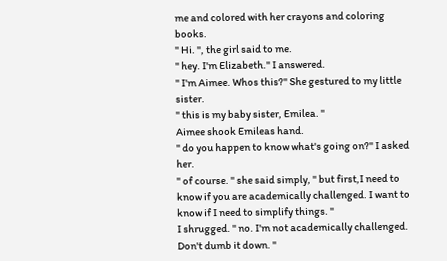me and colored with her crayons and coloring books.
" Hi. ", the girl said to me.
" hey. I'm Elizabeth." I answered.
" I'm Aimee. Whos this?" She gestured to my little sister.
" this is my baby sister, Emilea. "
Aimee shook Emileas hand.
" do you happen to know what's going on?" I asked her.
" of course. " she said simply, " but first,I need to know if you are academically challenged. I want to know if I need to simplify things. "
I shrugged. " no. I'm not academically challenged. Don't dumb it down. "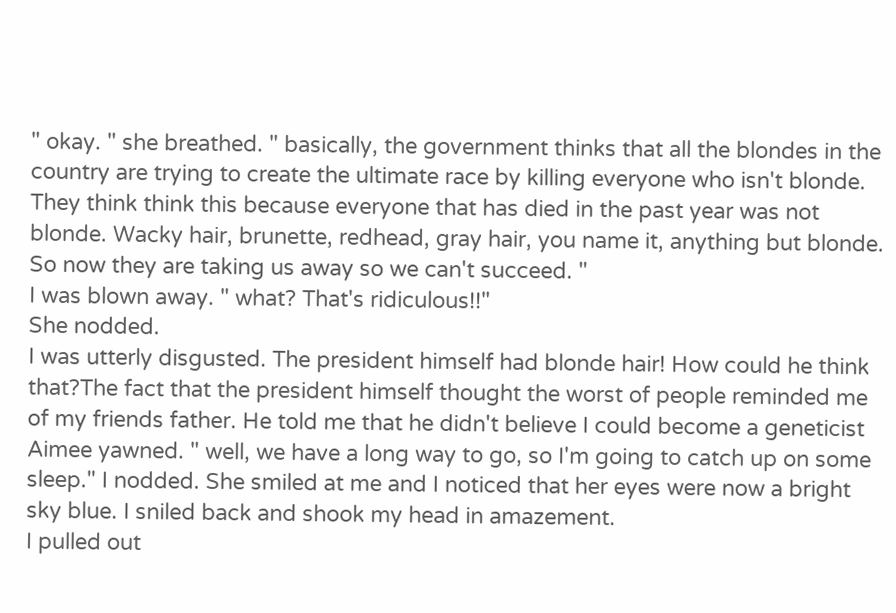" okay. " she breathed. " basically, the government thinks that all the blondes in the country are trying to create the ultimate race by killing everyone who isn't blonde. They think think this because everyone that has died in the past year was not blonde. Wacky hair, brunette, redhead, gray hair, you name it, anything but blonde. So now they are taking us away so we can't succeed. "
I was blown away. " what? That's ridiculous!!"
She nodded.
I was utterly disgusted. The president himself had blonde hair! How could he think that?The fact that the president himself thought the worst of people reminded me of my friends father. He told me that he didn't believe I could become a geneticist
Aimee yawned. " well, we have a long way to go, so I'm going to catch up on some sleep." I nodded. She smiled at me and I noticed that her eyes were now a bright sky blue. I sniled back and shook my head in amazement.
I pulled out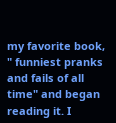my favorite book, " funniest pranks and fails of all time" and began reading it. I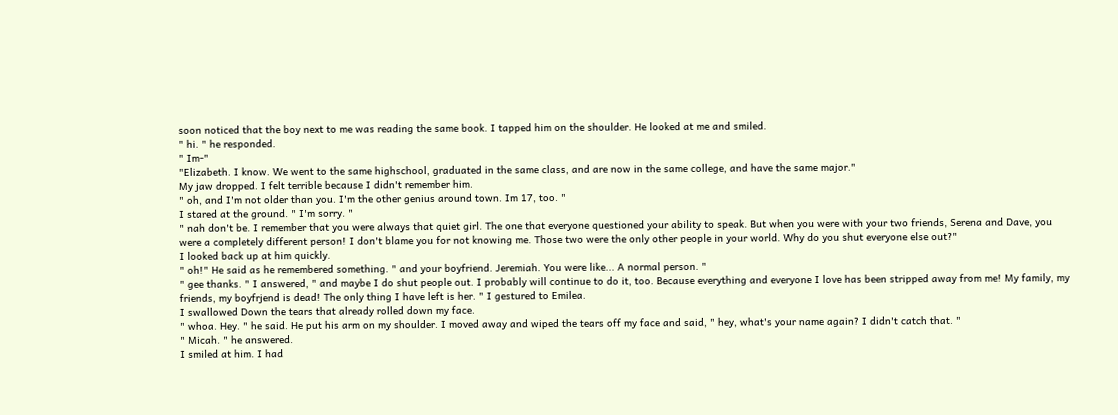soon noticed that the boy next to me was reading the same book. I tapped him on the shoulder. He looked at me and smiled.
" hi. " he responded.
" Im-"
"Elizabeth. I know. We went to the same highschool, graduated in the same class, and are now in the same college, and have the same major."
My jaw dropped. I felt terrible because I didn't remember him.
" oh, and I'm not older than you. I'm the other genius around town. Im 17, too. "
I stared at the ground. " I'm sorry. "
" nah don't be. I remember that you were always that quiet girl. The one that everyone questioned your ability to speak. But when you were with your two friends, Serena and Dave, you were a completely different person! I don't blame you for not knowing me. Those two were the only other people in your world. Why do you shut everyone else out?"
I looked back up at him quickly.
" oh!" He said as he remembered something. " and your boyfriend. Jeremiah. You were like... A normal person. "
" gee thanks. " I answered, " and maybe I do shut people out. I probably will continue to do it, too. Because everything and everyone I love has been stripped away from me! My family, my friends, my boyfrjend is dead! The only thing I have left is her. " I gestured to Emilea.
I swallowed Down the tears that already rolled down my face.
" whoa. Hey. " he said. He put his arm on my shoulder. I moved away and wiped the tears off my face and said, " hey, what's your name again? I didn't catch that. "
" Micah. " he answered.
I smiled at him. I had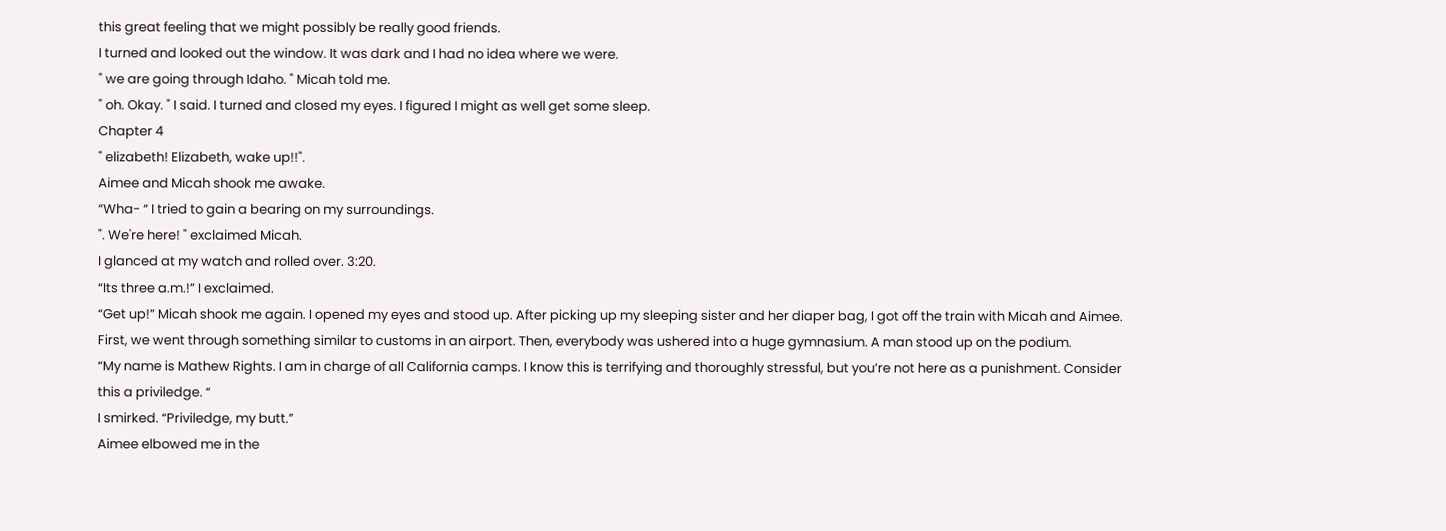this great feeling that we might possibly be really good friends.
I turned and looked out the window. It was dark and I had no idea where we were.
" we are going through Idaho. " Micah told me.
" oh. Okay. " I said. I turned and closed my eyes. I figured I might as well get some sleep.
Chapter 4
" elizabeth! Elizabeth, wake up!!".
Aimee and Micah shook me awake.
“Wha- “ I tried to gain a bearing on my surroundings.
". We're here! " exclaimed Micah.
I glanced at my watch and rolled over. 3:20.
“Its three a.m.!” I exclaimed.
“Get up!” Micah shook me again. I opened my eyes and stood up. After picking up my sleeping sister and her diaper bag, I got off the train with Micah and Aimee. First, we went through something similar to customs in an airport. Then, everybody was ushered into a huge gymnasium. A man stood up on the podium.
“My name is Mathew Rights. I am in charge of all California camps. I know this is terrifying and thoroughly stressful, but you’re not here as a punishment. Consider this a priviledge. “
I smirked. “Priviledge, my butt.”
Aimee elbowed me in the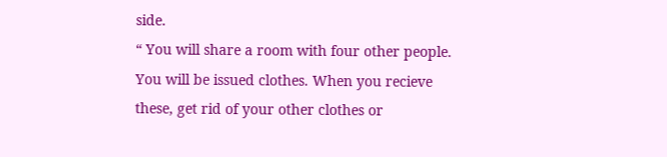side.
“ You will share a room with four other people. You will be issued clothes. When you recieve these, get rid of your other clothes or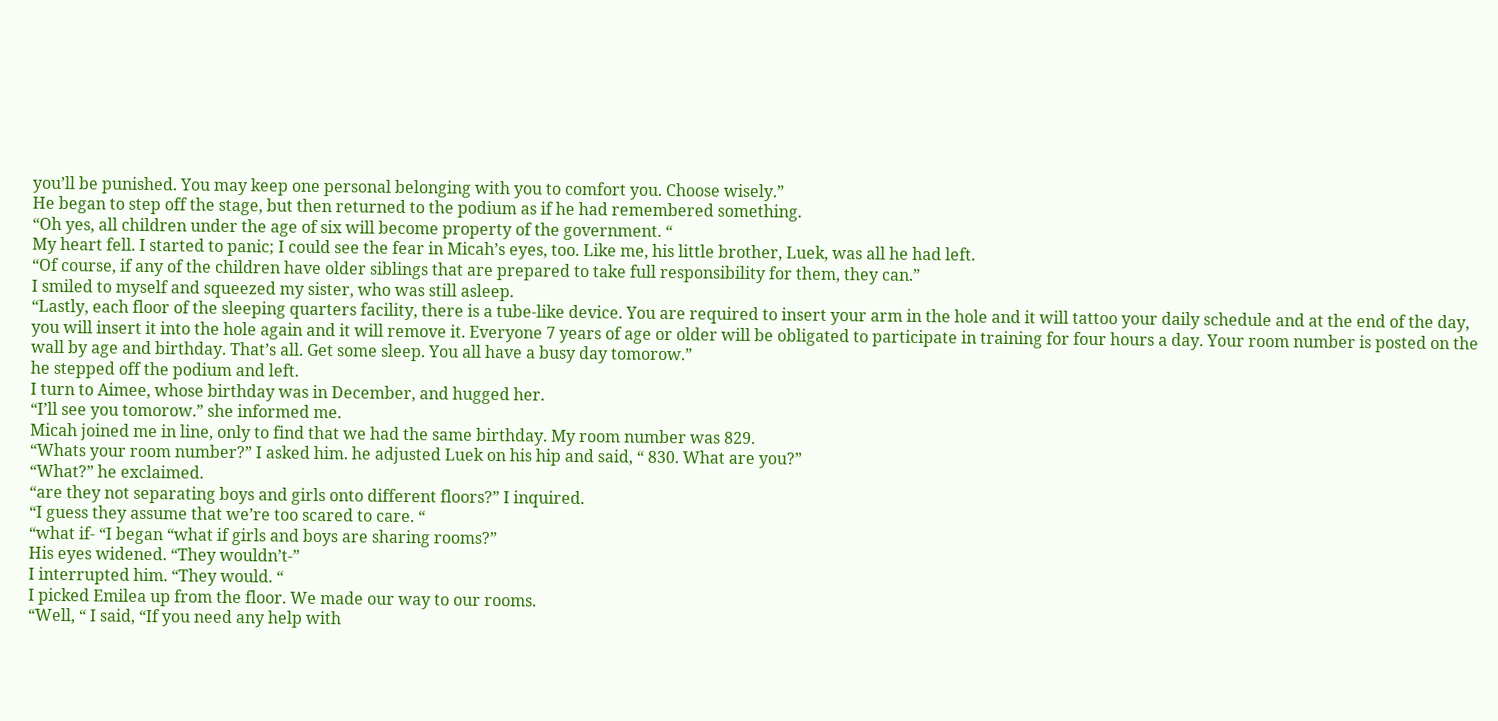you’ll be punished. You may keep one personal belonging with you to comfort you. Choose wisely.”
He began to step off the stage, but then returned to the podium as if he had remembered something.
“Oh yes, all children under the age of six will become property of the government. “
My heart fell. I started to panic; I could see the fear in Micah’s eyes, too. Like me, his little brother, Luek, was all he had left.
“Of course, if any of the children have older siblings that are prepared to take full responsibility for them, they can.”
I smiled to myself and squeezed my sister, who was still asleep.
“Lastly, each floor of the sleeping quarters facility, there is a tube-like device. You are required to insert your arm in the hole and it will tattoo your daily schedule and at the end of the day, you will insert it into the hole again and it will remove it. Everyone 7 years of age or older will be obligated to participate in training for four hours a day. Your room number is posted on the wall by age and birthday. That’s all. Get some sleep. You all have a busy day tomorow.”
he stepped off the podium and left.
I turn to Aimee, whose birthday was in December, and hugged her.
“I’ll see you tomorow.” she informed me.
Micah joined me in line, only to find that we had the same birthday. My room number was 829.
“Whats your room number?” I asked him. he adjusted Luek on his hip and said, “ 830. What are you?”
“What?” he exclaimed.
“are they not separating boys and girls onto different floors?” I inquired.
“I guess they assume that we’re too scared to care. “
“what if- “I began “what if girls and boys are sharing rooms?”
His eyes widened. “They wouldn’t-”
I interrupted him. “They would. “
I picked Emilea up from the floor. We made our way to our rooms.
“Well, “ I said, “If you need any help with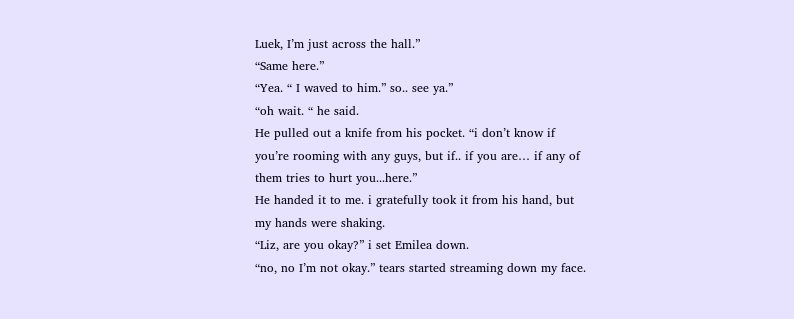Luek, I’m just across the hall.”
“Same here.”
“Yea. “ I waved to him.” so.. see ya.”
“oh wait. “ he said.
He pulled out a knife from his pocket. “i don’t know if you’re rooming with any guys, but if.. if you are… if any of them tries to hurt you...here.”
He handed it to me. i gratefully took it from his hand, but my hands were shaking.
“Liz, are you okay?” i set Emilea down.
“no, no I’m not okay.” tears started streaming down my face.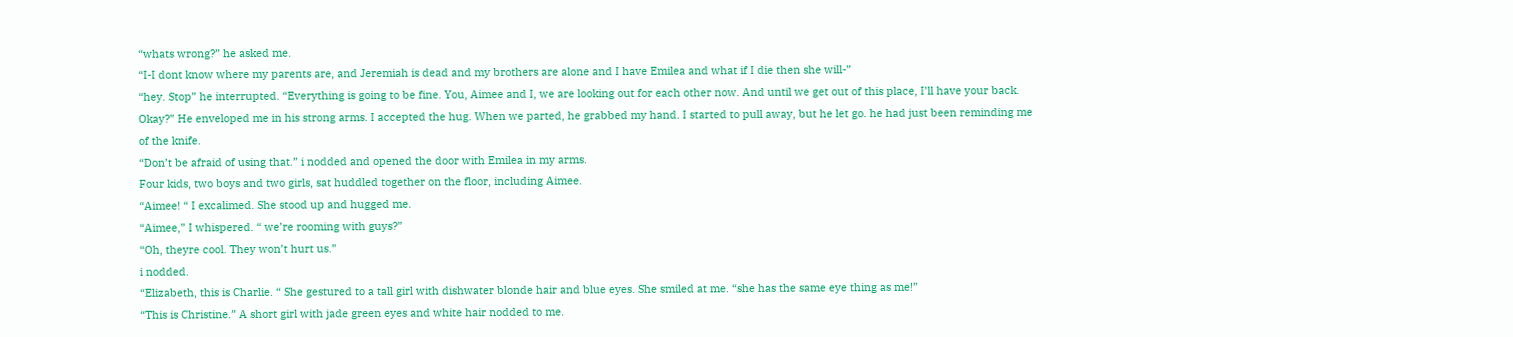“whats wrong?” he asked me.
“I-I dont know where my parents are, and Jeremiah is dead and my brothers are alone and I have Emilea and what if I die then she will-”
“hey. Stop” he interrupted. “Everything is going to be fine. You, Aimee and I, we are looking out for each other now. And until we get out of this place, I’ll have your back. Okay?” He enveloped me in his strong arms. I accepted the hug. When we parted, he grabbed my hand. I started to pull away, but he let go. he had just been reminding me of the knife.
“Don’t be afraid of using that.” i nodded and opened the door with Emilea in my arms.
Four kids, two boys and two girls, sat huddled together on the floor, including Aimee.
“Aimee! “ I excalimed. She stood up and hugged me.
“Aimee,” I whispered. “ we’re rooming with guys?”
“Oh, theyre cool. They won’t hurt us.”
i nodded.
“Elizabeth, this is Charlie. “ She gestured to a tall girl with dishwater blonde hair and blue eyes. She smiled at me. “she has the same eye thing as me!”
“This is Christine.” A short girl with jade green eyes and white hair nodded to me.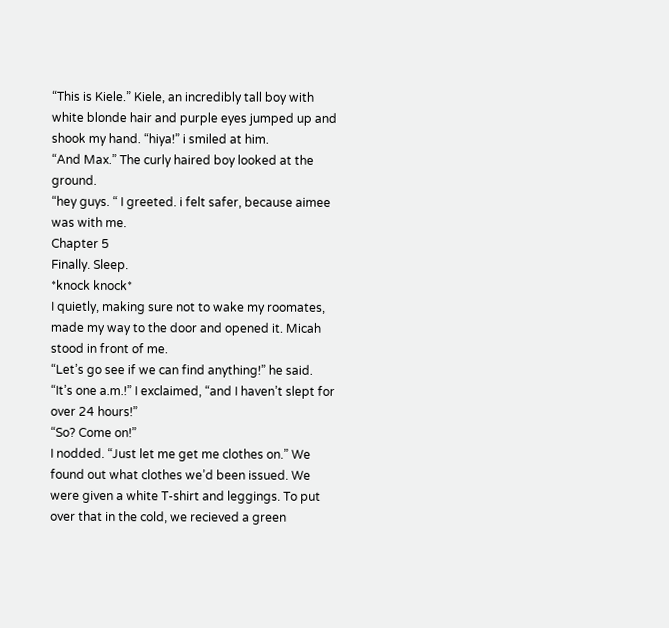“This is Kiele.” Kiele, an incredibly tall boy with white blonde hair and purple eyes jumped up and shook my hand. “hiya!” i smiled at him.
“And Max.” The curly haired boy looked at the ground.
“hey guys. “ I greeted. i felt safer, because aimee was with me.
Chapter 5
Finally. Sleep.
*knock knock*
I quietly, making sure not to wake my roomates, made my way to the door and opened it. Micah stood in front of me.
“Let’s go see if we can find anything!” he said.
“It’s one a.m.!” I exclaimed, “and I haven’t slept for over 24 hours!”
“So? Come on!”
I nodded. “Just let me get me clothes on.” We found out what clothes we’d been issued. We were given a white T-shirt and leggings. To put over that in the cold, we recieved a green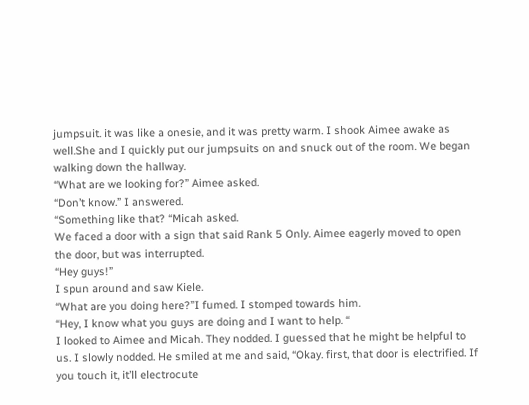jumpsuit. it was like a onesie, and it was pretty warm. I shook Aimee awake as well.She and I quickly put our jumpsuits on and snuck out of the room. We began walking down the hallway.
“What are we looking for?” Aimee asked.
“Don’t know.” I answered.
“Something like that? “Micah asked.
We faced a door with a sign that said Rank 5 Only. Aimee eagerly moved to open the door, but was interrupted.
“Hey guys!”
I spun around and saw Kiele.
“What are you doing here?”I fumed. I stomped towards him.
“Hey, I know what you guys are doing and I want to help. “
I looked to Aimee and Micah. They nodded. I guessed that he might be helpful to us. I slowly nodded. He smiled at me and said, “Okay. first, that door is electrified. If you touch it, it’ll electrocute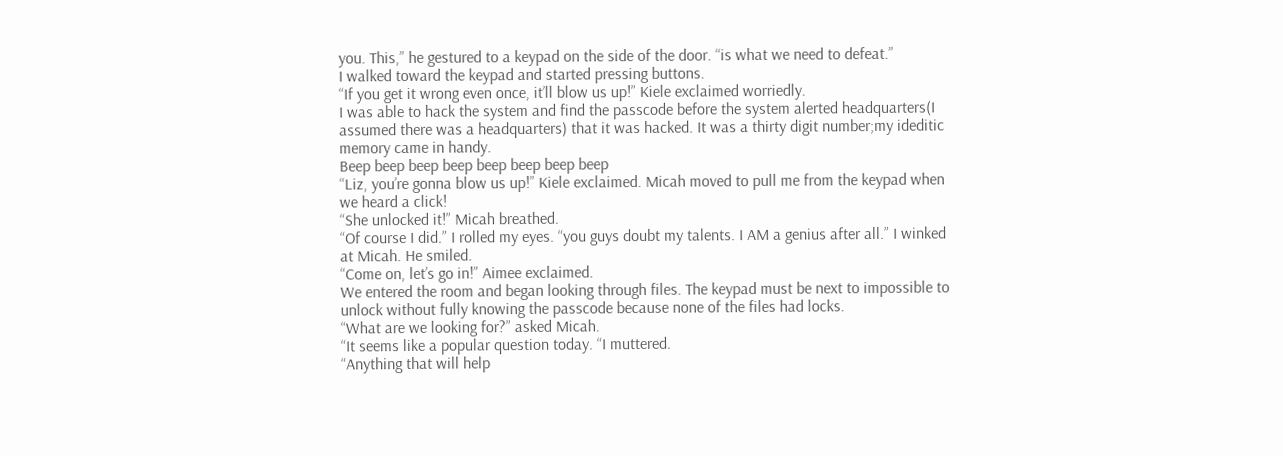you. This,” he gestured to a keypad on the side of the door. “is what we need to defeat.”
I walked toward the keypad and started pressing buttons.
“If you get it wrong even once, it’ll blow us up!” Kiele exclaimed worriedly.
I was able to hack the system and find the passcode before the system alerted headquarters(I assumed there was a headquarters) that it was hacked. It was a thirty digit number;my ideditic memory came in handy.
Beep beep beep beep beep beep beep beep
“Liz, you’re gonna blow us up!” Kiele exclaimed. Micah moved to pull me from the keypad when we heard a click!
“She unlocked it!” Micah breathed.
“Of course I did.” I rolled my eyes. “you guys doubt my talents. I AM a genius after all.” I winked at Micah. He smiled.
“Come on, let’s go in!” Aimee exclaimed.
We entered the room and began looking through files. The keypad must be next to impossible to unlock without fully knowing the passcode because none of the files had locks.
“What are we looking for?” asked Micah.
“It seems like a popular question today. “I muttered.
“Anything that will help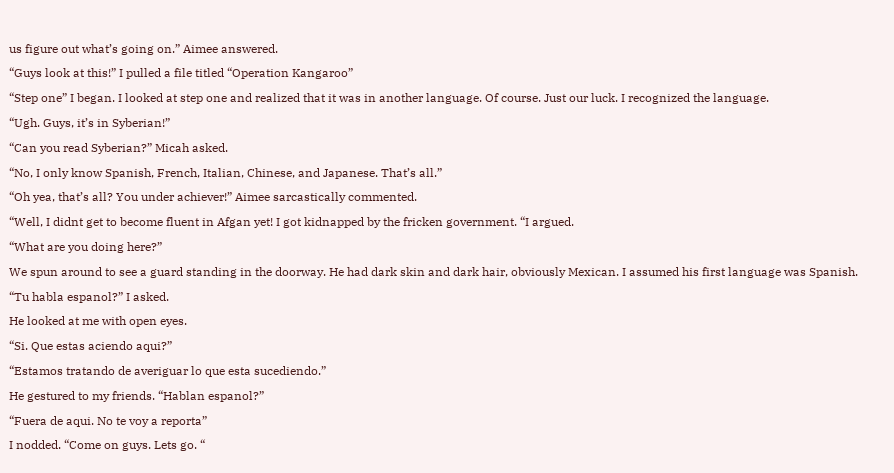us figure out what’s going on.” Aimee answered.
“Guys look at this!” I pulled a file titled “Operation Kangaroo”
“Step one” I began. I looked at step one and realized that it was in another language. Of course. Just our luck. I recognized the language.
“Ugh. Guys, it’s in Syberian!”
“Can you read Syberian?” Micah asked.
“No, I only know Spanish, French, Italian, Chinese, and Japanese. That’s all.”
“Oh yea, that’s all? You under achiever!” Aimee sarcastically commented.
“Well, I didnt get to become fluent in Afgan yet! I got kidnapped by the fricken government. “I argued.
“What are you doing here?”
We spun around to see a guard standing in the doorway. He had dark skin and dark hair, obviously Mexican. I assumed his first language was Spanish.
“Tu habla espanol?” I asked.
He looked at me with open eyes.
“Si. Que estas aciendo aqui?”
“Estamos tratando de averiguar lo que esta sucediendo.”
He gestured to my friends. “Hablan espanol?”
“Fuera de aqui. No te voy a reporta”
I nodded. “Come on guys. Lets go. “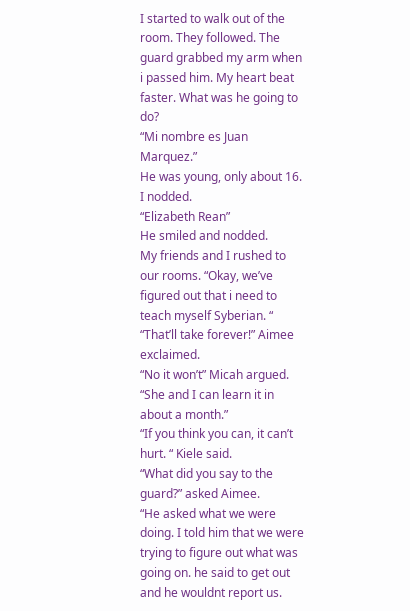I started to walk out of the room. They followed. The guard grabbed my arm when i passed him. My heart beat faster. What was he going to do?
“Mi nombre es Juan Marquez.”
He was young, only about 16. I nodded.
“Elizabeth Rean”
He smiled and nodded.
My friends and I rushed to our rooms. “Okay, we’ve figured out that i need to teach myself Syberian. “
“That’ll take forever!” Aimee exclaimed.
“No it won’t” Micah argued. “She and I can learn it in about a month.”
“If you think you can, it can’t hurt. “ Kiele said.
“What did you say to the guard?” asked Aimee.
“He asked what we were doing. I told him that we were trying to figure out what was going on. he said to get out and he wouldnt report us.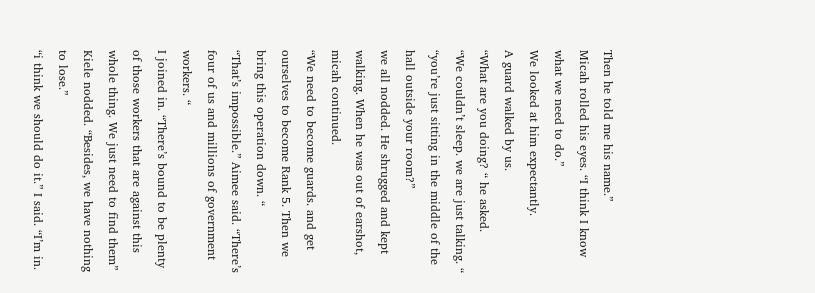Then he told me his name.”
Micah rolled his eyes. “I think I know what we need to do.”
We looked at him expectantly.
A guard walked by us.
“What are you doing? “ he asked.
“We couldn’t sleep. we are just talking. “
“you’re just sitting in the middle of the hall outside your room?”
we all nodded. He shrugged and kept walking. When he was out of earshot, micah continued.
“We need to become guards. and get ourselves to become Rank 5. Then we bring this operation down. “
“That’s impossible.” Aimee said. “There’s four of us and millions of government workers. “
I joined in. “There’s bound to be plenty of those workers that are against this whole thing. We just need to find them”
Kiele nodded. “Besides, we have nothing to lose.”
“i think we should do it.” I said. “I’m in.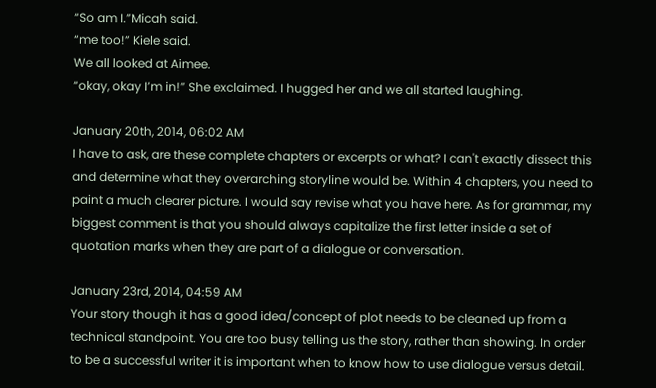“So am I.”Micah said.
“me too!” Kiele said.
We all looked at Aimee.
“okay, okay I’m in!” She exclaimed. I hugged her and we all started laughing.

January 20th, 2014, 06:02 AM
I have to ask, are these complete chapters or excerpts or what? I can't exactly dissect this and determine what they overarching storyline would be. Within 4 chapters, you need to paint a much clearer picture. I would say revise what you have here. As for grammar, my biggest comment is that you should always capitalize the first letter inside a set of quotation marks when they are part of a dialogue or conversation.

January 23rd, 2014, 04:59 AM
Your story though it has a good idea/concept of plot needs to be cleaned up from a technical standpoint. You are too busy telling us the story, rather than showing. In order to be a successful writer it is important when to know how to use dialogue versus detail.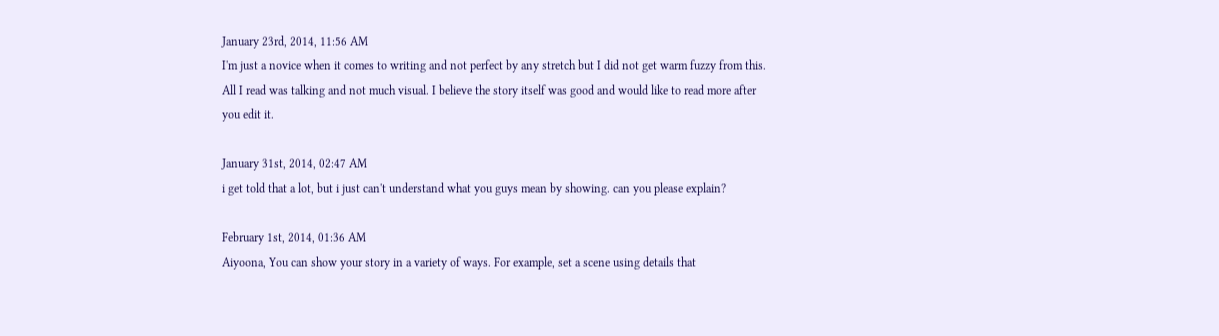January 23rd, 2014, 11:56 AM
I'm just a novice when it comes to writing and not perfect by any stretch but I did not get warm fuzzy from this. All I read was talking and not much visual. I believe the story itself was good and would like to read more after you edit it.

January 31st, 2014, 02:47 AM
i get told that a lot, but i just can't understand what you guys mean by showing. can you please explain?

February 1st, 2014, 01:36 AM
Aiyoona, You can show your story in a variety of ways. For example, set a scene using details that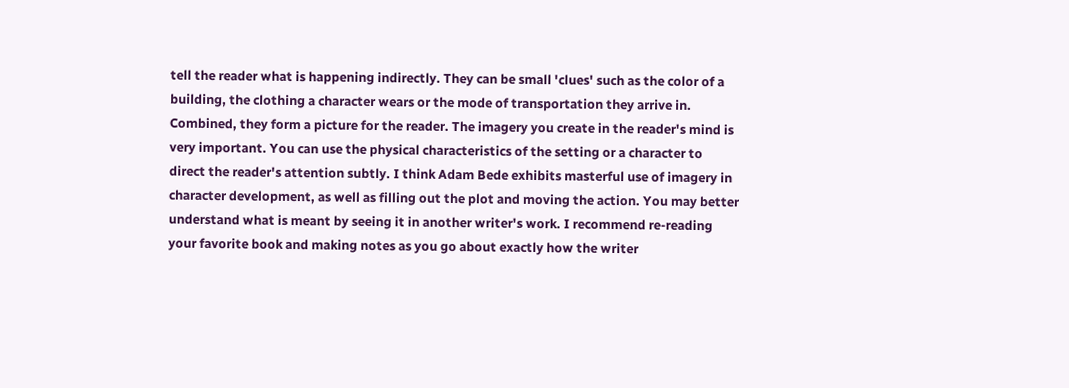tell the reader what is happening indirectly. They can be small 'clues' such as the color of a building, the clothing a character wears or the mode of transportation they arrive in. Combined, they form a picture for the reader. The imagery you create in the reader's mind is very important. You can use the physical characteristics of the setting or a character to direct the reader's attention subtly. I think Adam Bede exhibits masterful use of imagery in character development, as well as filling out the plot and moving the action. You may better understand what is meant by seeing it in another writer's work. I recommend re-reading your favorite book and making notes as you go about exactly how the writer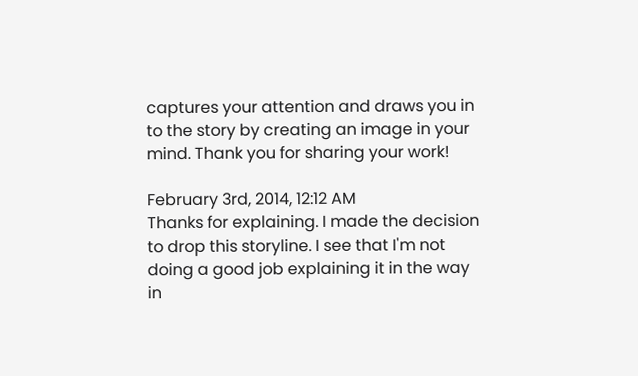captures your attention and draws you in to the story by creating an image in your mind. Thank you for sharing your work!

February 3rd, 2014, 12:12 AM
Thanks for explaining. I made the decision to drop this storyline. I see that I'm not doing a good job explaining it in the way in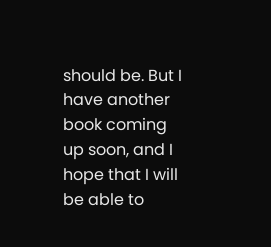should be. But I have another book coming up soon, and I hope that I will be able to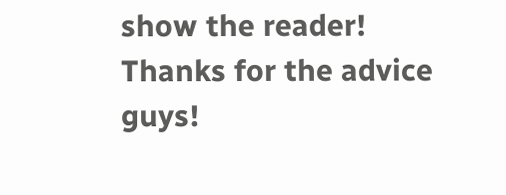show the reader! Thanks for the advice guys!